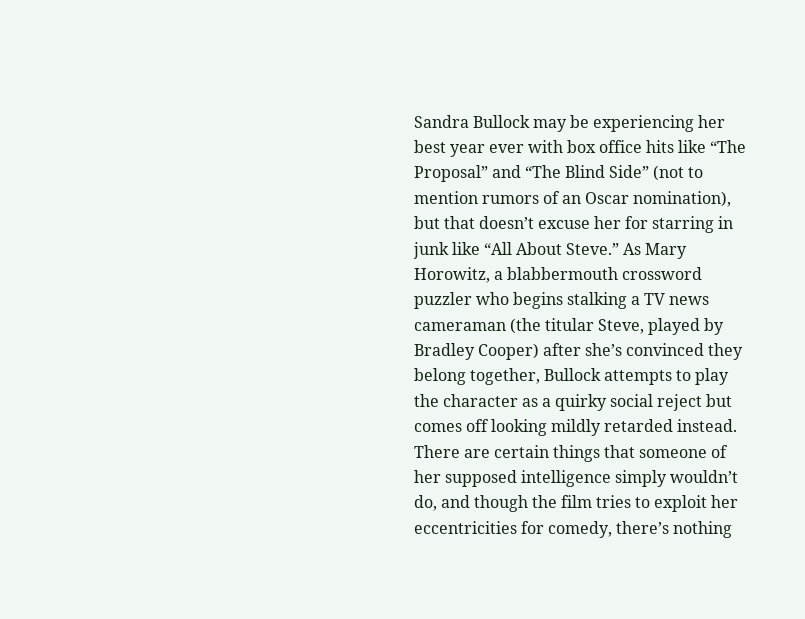Sandra Bullock may be experiencing her best year ever with box office hits like “The Proposal” and “The Blind Side” (not to mention rumors of an Oscar nomination), but that doesn’t excuse her for starring in junk like “All About Steve.” As Mary Horowitz, a blabbermouth crossword puzzler who begins stalking a TV news cameraman (the titular Steve, played by Bradley Cooper) after she’s convinced they belong together, Bullock attempts to play the character as a quirky social reject but comes off looking mildly retarded instead. There are certain things that someone of her supposed intelligence simply wouldn’t do, and though the film tries to exploit her eccentricities for comedy, there’s nothing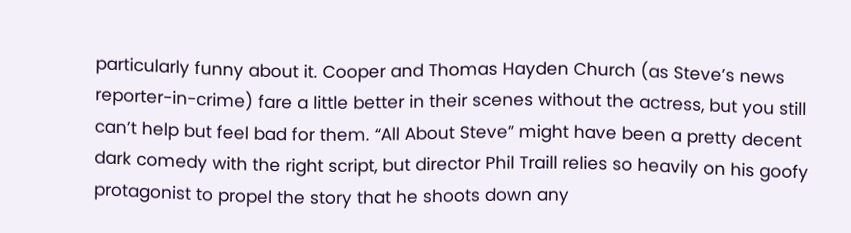particularly funny about it. Cooper and Thomas Hayden Church (as Steve’s news reporter-in-crime) fare a little better in their scenes without the actress, but you still can’t help but feel bad for them. “All About Steve” might have been a pretty decent dark comedy with the right script, but director Phil Traill relies so heavily on his goofy protagonist to propel the story that he shoots down any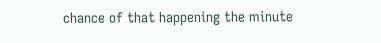chance of that happening the minute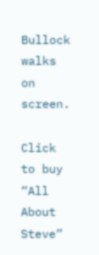Bullock walks on screen.

Click to buy “All About Steve”